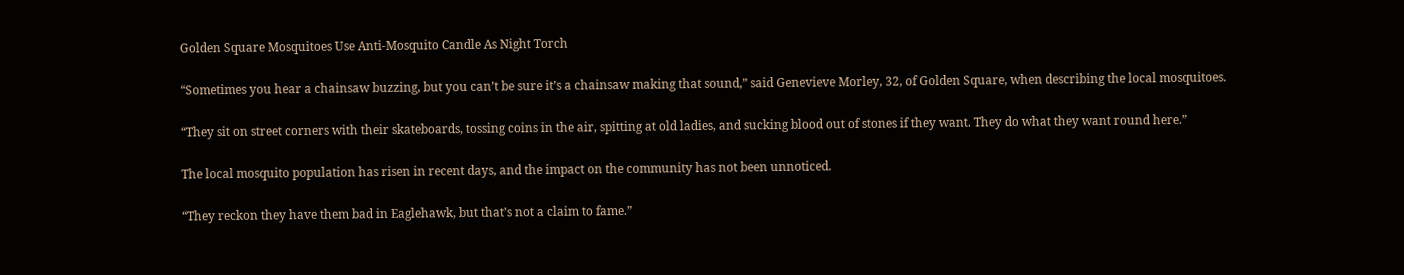Golden Square Mosquitoes Use Anti-Mosquito Candle As Night Torch

“Sometimes you hear a chainsaw buzzing, but you can’t be sure it’s a chainsaw making that sound,” said Genevieve Morley, 32, of Golden Square, when describing the local mosquitoes.

“They sit on street corners with their skateboards, tossing coins in the air, spitting at old ladies, and sucking blood out of stones if they want. They do what they want round here.”

The local mosquito population has risen in recent days, and the impact on the community has not been unnoticed.

“They reckon they have them bad in Eaglehawk, but that’s not a claim to fame.”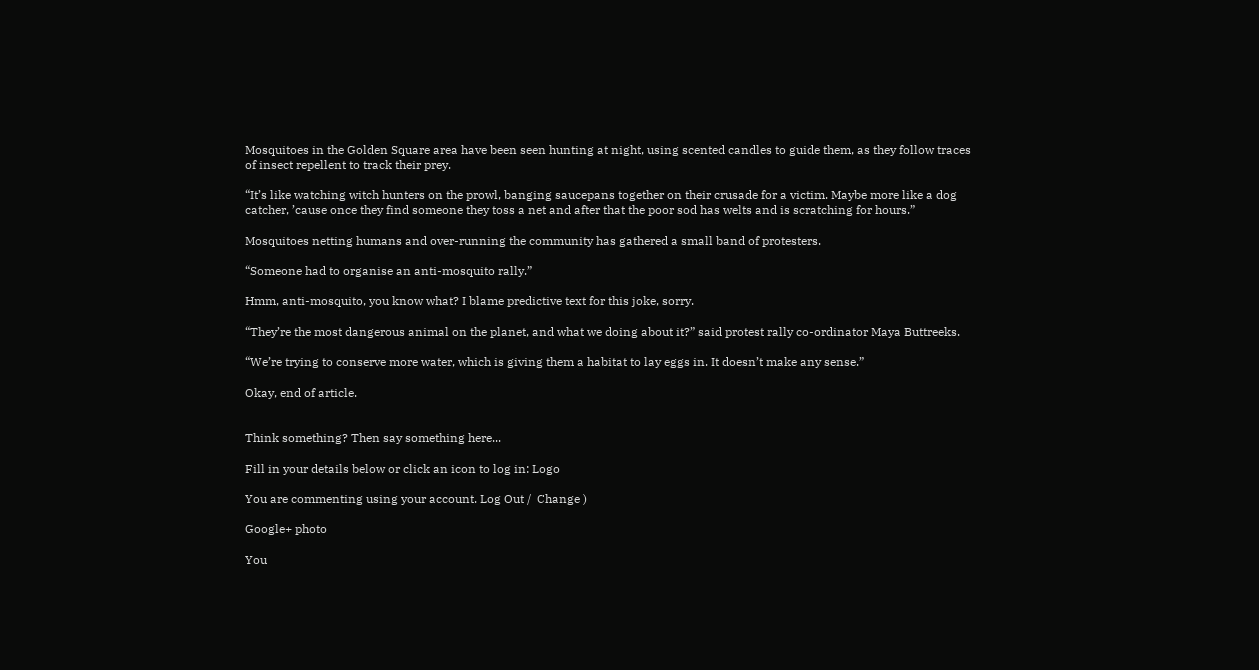Mosquitoes in the Golden Square area have been seen hunting at night, using scented candles to guide them, as they follow traces of insect repellent to track their prey.

“It’s like watching witch hunters on the prowl, banging saucepans together on their crusade for a victim. Maybe more like a dog catcher, ’cause once they find someone they toss a net and after that the poor sod has welts and is scratching for hours.”

Mosquitoes netting humans and over-running the community has gathered a small band of protesters.

“Someone had to organise an anti-mosquito rally.”

Hmm, anti-mosquito, you know what? I blame predictive text for this joke, sorry.

“They’re the most dangerous animal on the planet, and what we doing about it?” said protest rally co-ordinator Maya Buttreeks.

“We’re trying to conserve more water, which is giving them a habitat to lay eggs in. It doesn’t make any sense.”

Okay, end of article.


Think something? Then say something here...

Fill in your details below or click an icon to log in: Logo

You are commenting using your account. Log Out /  Change )

Google+ photo

You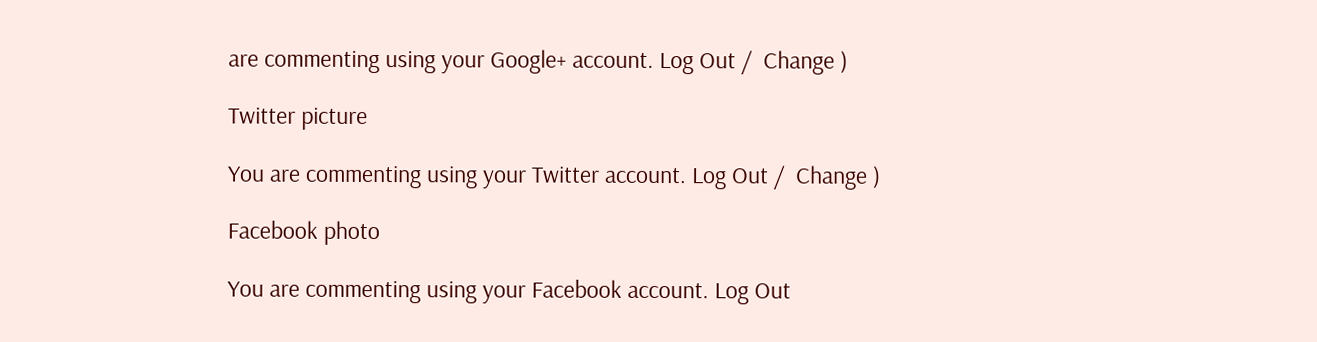are commenting using your Google+ account. Log Out /  Change )

Twitter picture

You are commenting using your Twitter account. Log Out /  Change )

Facebook photo

You are commenting using your Facebook account. Log Out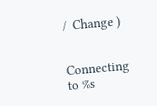/  Change )


Connecting to %s